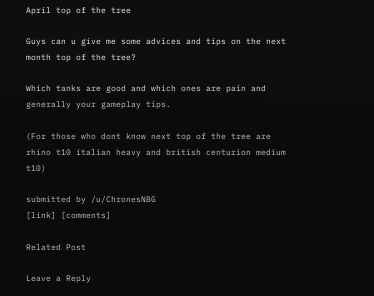April top of the tree

Guys can u give me some advices and tips on the next month top of the tree?

Which tanks are good and which ones are pain and generally your gameplay tips.

(For those who dont know next top of the tree are rhino t10 italian heavy and british centurion medium t10)

submitted by /u/ChronesNBG
[link] [comments]

Related Post

Leave a Reply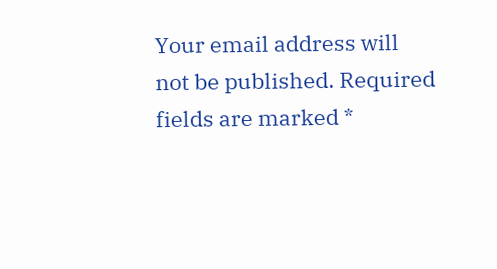Your email address will not be published. Required fields are marked *